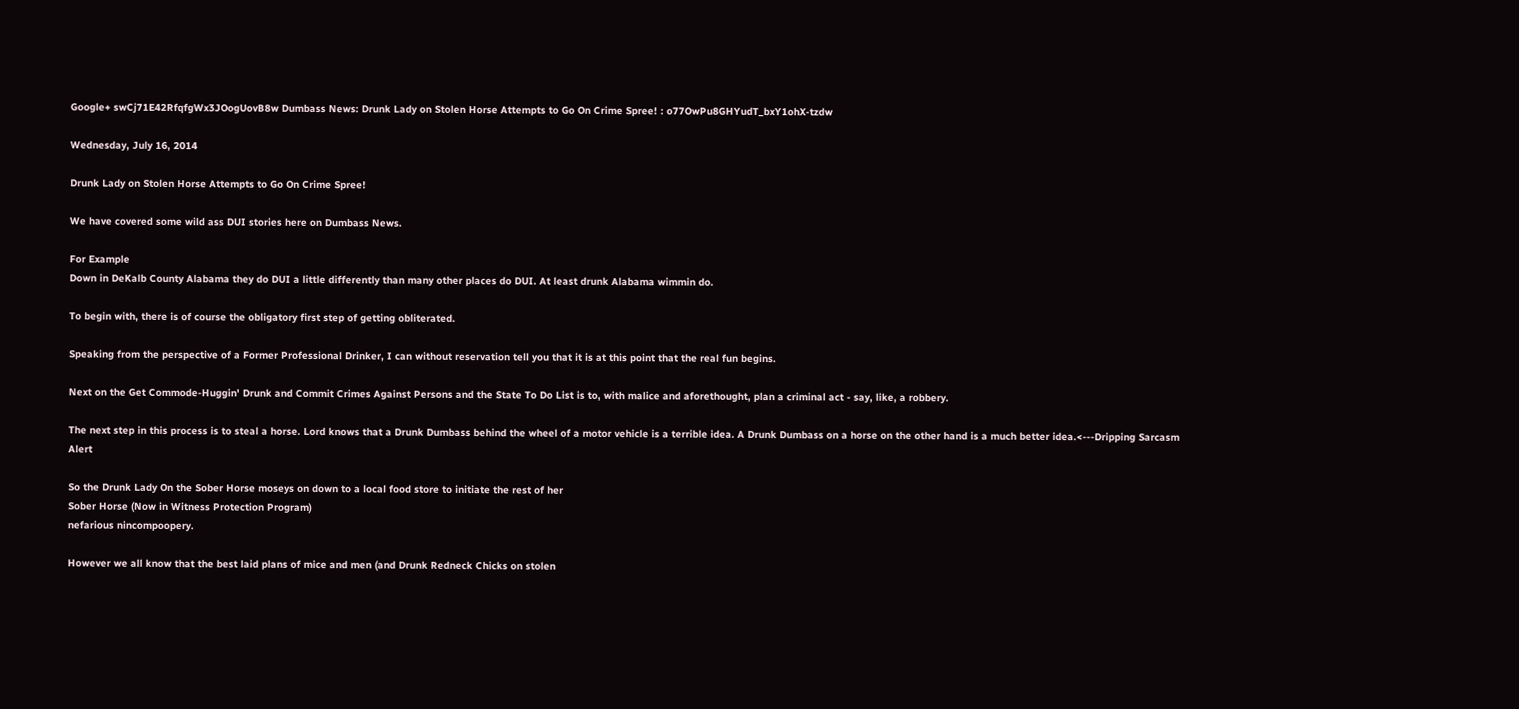Google+ swCj71E42RfqfgWx3JOogUovB8w Dumbass News: Drunk Lady on Stolen Horse Attempts to Go On Crime Spree! : o77OwPu8GHYudT_bxY1ohX-tzdw

Wednesday, July 16, 2014

Drunk Lady on Stolen Horse Attempts to Go On Crime Spree!

We have covered some wild ass DUI stories here on Dumbass News.

For Example
Down in DeKalb County Alabama they do DUI a little differently than many other places do DUI. At least drunk Alabama wimmin do.

To begin with, there is of course the obligatory first step of getting obliterated.

Speaking from the perspective of a Former Professional Drinker, I can without reservation tell you that it is at this point that the real fun begins.

Next on the Get Commode-Huggin' Drunk and Commit Crimes Against Persons and the State To Do List is to, with malice and aforethought, plan a criminal act - say, like, a robbery.

The next step in this process is to steal a horse. Lord knows that a Drunk Dumbass behind the wheel of a motor vehicle is a terrible idea. A Drunk Dumbass on a horse on the other hand is a much better idea.<---Dripping Sarcasm Alert

So the Drunk Lady On the Sober Horse moseys on down to a local food store to initiate the rest of her
Sober Horse (Now in Witness Protection Program)
nefarious nincompoopery.

However we all know that the best laid plans of mice and men (and Drunk Redneck Chicks on stolen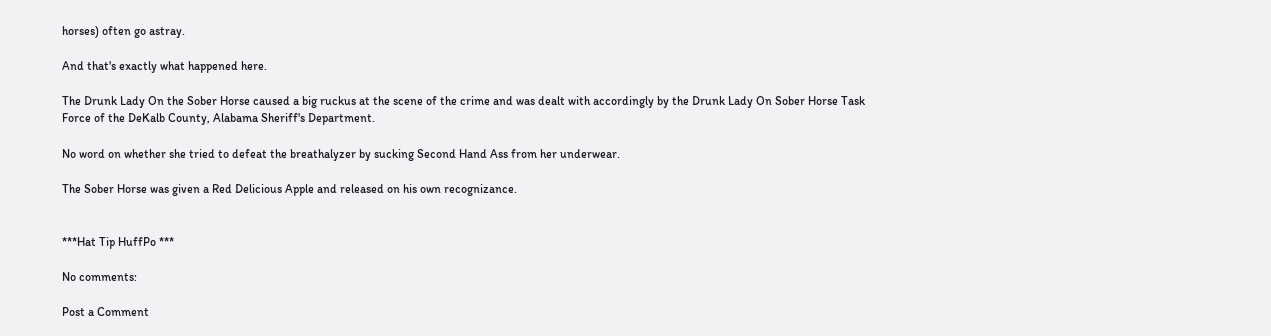horses) often go astray.

And that's exactly what happened here.

The Drunk Lady On the Sober Horse caused a big ruckus at the scene of the crime and was dealt with accordingly by the Drunk Lady On Sober Horse Task Force of the DeKalb County, Alabama Sheriff's Department.

No word on whether she tried to defeat the breathalyzer by sucking Second Hand Ass from her underwear.

The Sober Horse was given a Red Delicious Apple and released on his own recognizance.


***Hat Tip HuffPo ***

No comments:

Post a Comment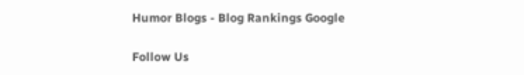Humor Blogs - Blog Rankings Google

Follow Us